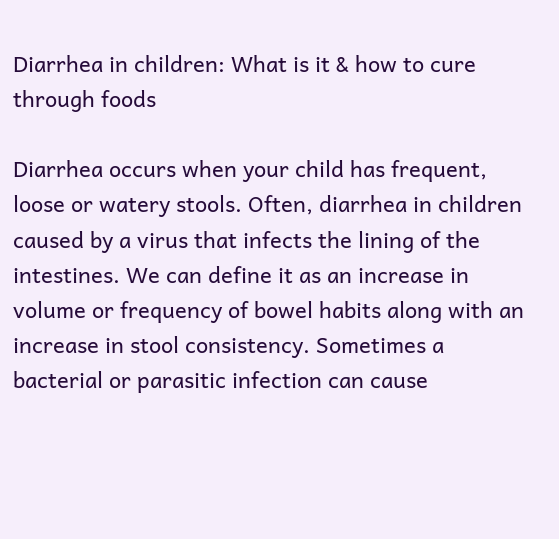Diarrhea in children: What is it & how to cure through foods

Diarrhea occurs when your child has frequent, loose or watery stools. Often, diarrhea in children caused by a virus that infects the lining of the intestines. We can define it as an increase in volume or frequency of bowel habits along with an increase in stool consistency. Sometimes a bacterial or parasitic infection can cause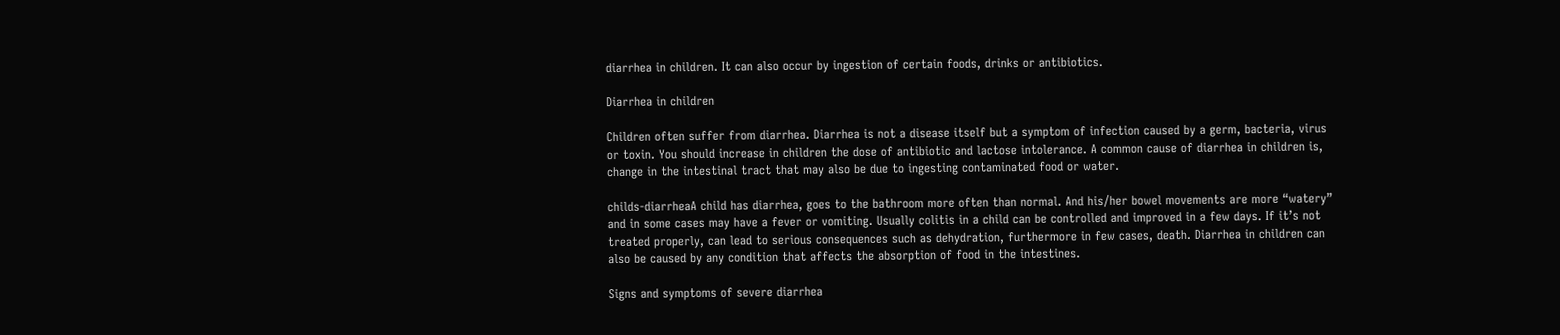diarrhea in children. It can also occur by ingestion of certain foods, drinks or antibiotics.

Diarrhea in children

Children often suffer from diarrhea. Diarrhea is not a disease itself but a symptom of infection caused by a germ, bacteria, virus or toxin. You should increase in children the dose of antibiotic and lactose intolerance. A common cause of diarrhea in children is, change in the intestinal tract that may also be due to ingesting contaminated food or water.

childs-diarrheaA child has diarrhea, goes to the bathroom more often than normal. And his/her bowel movements are more “watery” and in some cases may have a fever or vomiting. Usually colitis in a child can be controlled and improved in a few days. If it’s not treated properly, can lead to serious consequences such as dehydration, furthermore in few cases, death. Diarrhea in children can also be caused by any condition that affects the absorption of food in the intestines.

Signs and symptoms of severe diarrhea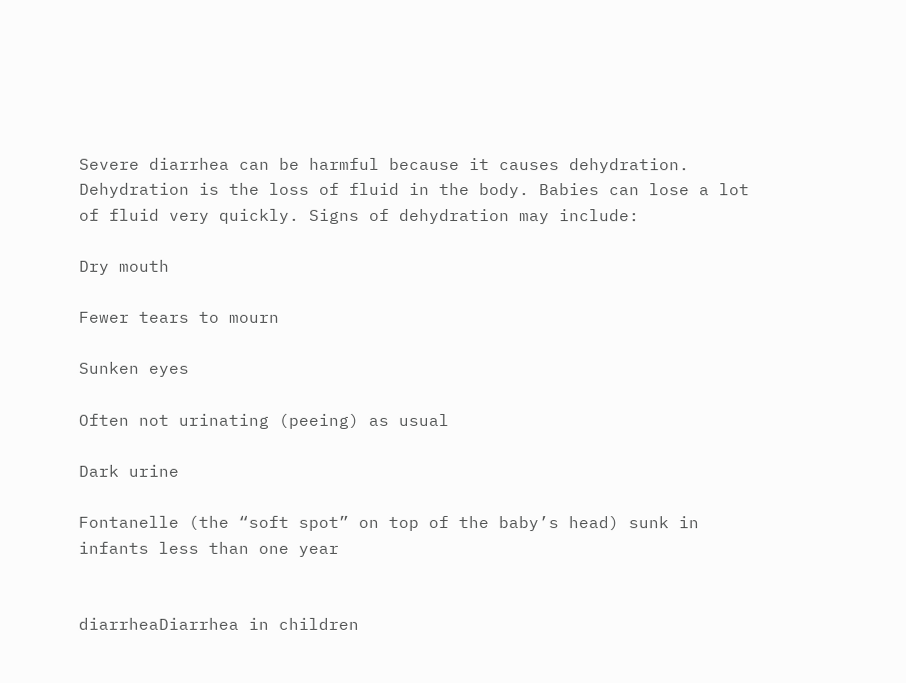Severe diarrhea can be harmful because it causes dehydration. Dehydration is the loss of fluid in the body. Babies can lose a lot of fluid very quickly. Signs of dehydration may include:

Dry mouth

Fewer tears to mourn

Sunken eyes

Often not urinating (peeing) as usual

Dark urine

Fontanelle (the “soft spot” on top of the baby’s head) sunk in infants less than one year


diarrheaDiarrhea in children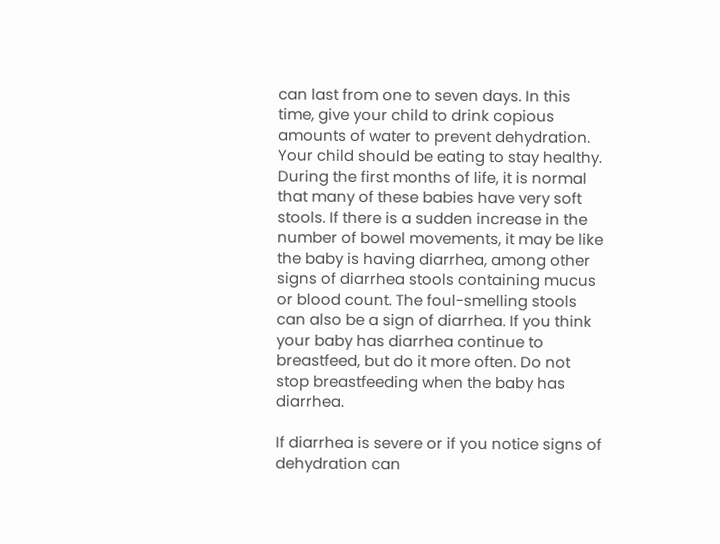can last from one to seven days. In this time, give your child to drink copious amounts of water to prevent dehydration. Your child should be eating to stay healthy. During the first months of life, it is normal that many of these babies have very soft stools. If there is a sudden increase in the number of bowel movements, it may be like the baby is having diarrhea, among other signs of diarrhea stools containing mucus or blood count. The foul-smelling stools can also be a sign of diarrhea. If you think your baby has diarrhea continue to breastfeed, but do it more often. Do not stop breastfeeding when the baby has diarrhea.

If diarrhea is severe or if you notice signs of dehydration can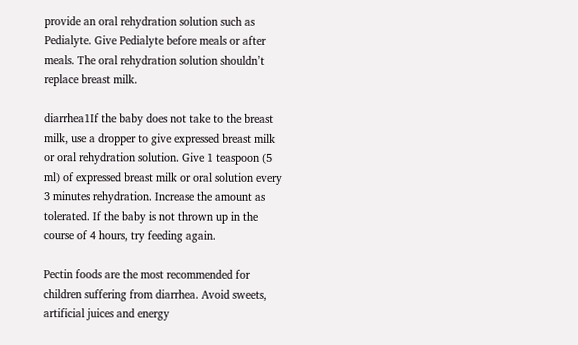provide an oral rehydration solution such as Pedialyte. Give Pedialyte before meals or after meals. The oral rehydration solution shouldn’t replace breast milk.

diarrhea1If the baby does not take to the breast milk, use a dropper to give expressed breast milk or oral rehydration solution. Give 1 teaspoon (5 ml) of expressed breast milk or oral solution every 3 minutes rehydration. Increase the amount as tolerated. If the baby is not thrown up in the course of 4 hours, try feeding again.

Pectin foods are the most recommended for children suffering from diarrhea. Avoid sweets, artificial juices and energy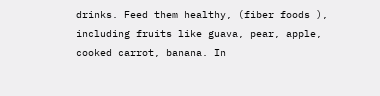drinks. Feed them healthy, (fiber foods ), including fruits like guava, pear, apple, cooked carrot, banana. In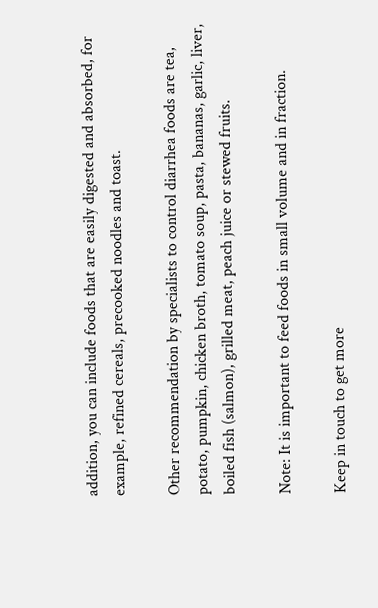addition, you can include foods that are easily digested and absorbed, for example, refined cereals, precooked noodles and toast.

Other recommendation by specialists to control diarrhea foods are tea, potato, pumpkin, chicken broth, tomato soup, pasta, bananas, garlic, liver, boiled fish (salmon), grilled meat, peach juice or stewed fruits.

Note: It is important to feed foods in small volume and in fraction.

Keep in touch to get more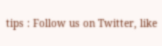tips : Follow us on Twitter, like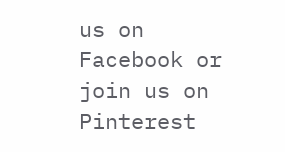us on Facebook or join us on Pinterest